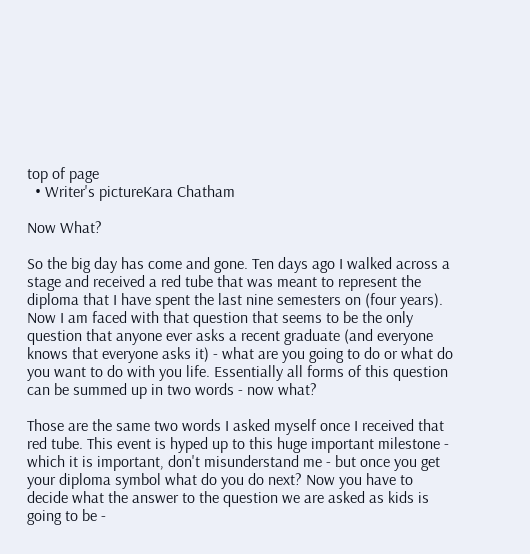top of page
  • Writer's pictureKara Chatham

Now What?

So the big day has come and gone. Ten days ago I walked across a stage and received a red tube that was meant to represent the diploma that I have spent the last nine semesters on (four years). Now I am faced with that question that seems to be the only question that anyone ever asks a recent graduate (and everyone knows that everyone asks it) - what are you going to do or what do you want to do with you life. Essentially all forms of this question can be summed up in two words - now what?

Those are the same two words I asked myself once I received that red tube. This event is hyped up to this huge important milestone - which it is important, don't misunderstand me - but once you get your diploma symbol what do you do next? Now you have to decide what the answer to the question we are asked as kids is going to be -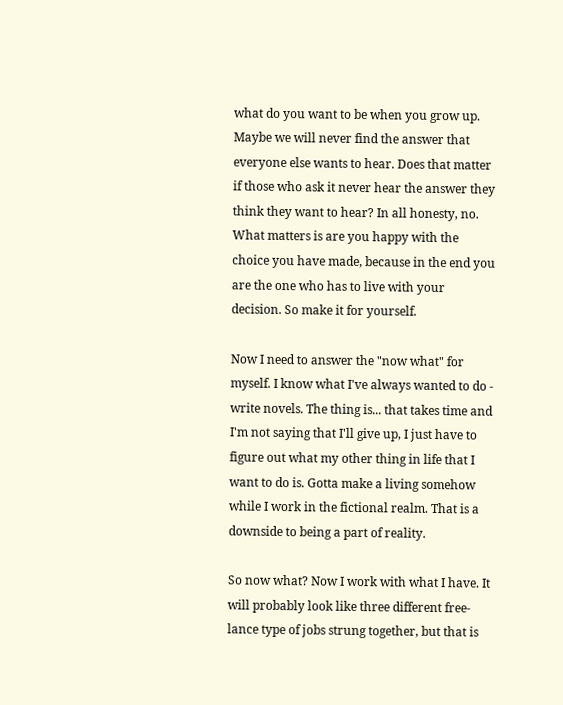what do you want to be when you grow up. Maybe we will never find the answer that everyone else wants to hear. Does that matter if those who ask it never hear the answer they think they want to hear? In all honesty, no. What matters is are you happy with the choice you have made, because in the end you are the one who has to live with your decision. So make it for yourself.

Now I need to answer the "now what" for myself. I know what I've always wanted to do - write novels. The thing is... that takes time and I'm not saying that I'll give up, I just have to figure out what my other thing in life that I want to do is. Gotta make a living somehow while I work in the fictional realm. That is a downside to being a part of reality.

So now what? Now I work with what I have. It will probably look like three different free-lance type of jobs strung together, but that is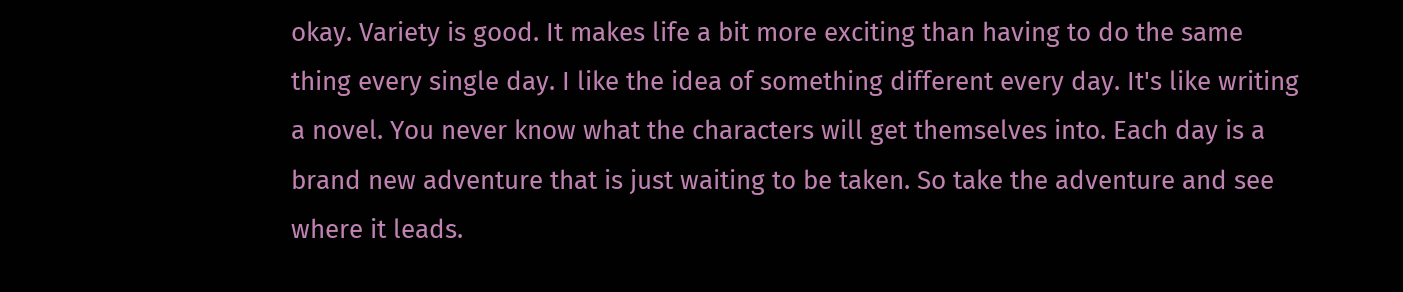okay. Variety is good. It makes life a bit more exciting than having to do the same thing every single day. I like the idea of something different every day. It's like writing a novel. You never know what the characters will get themselves into. Each day is a brand new adventure that is just waiting to be taken. So take the adventure and see where it leads.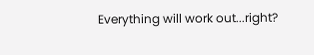Everything will work out...right?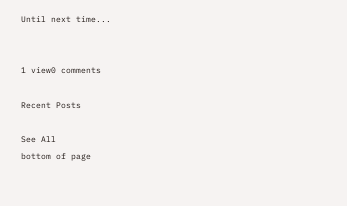Until next time...


1 view0 comments

Recent Posts

See All
bottom of page